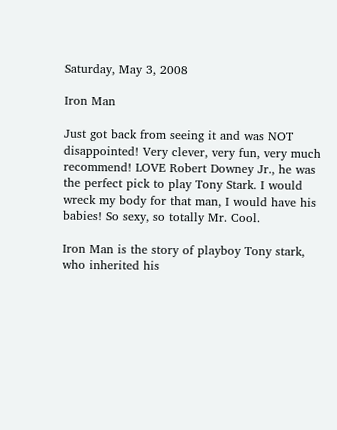Saturday, May 3, 2008

Iron Man

Just got back from seeing it and was NOT disappointed! Very clever, very fun, very much recommend! LOVE Robert Downey Jr., he was the perfect pick to play Tony Stark. I would wreck my body for that man, I would have his babies! So sexy, so totally Mr. Cool.

Iron Man is the story of playboy Tony stark, who inherited his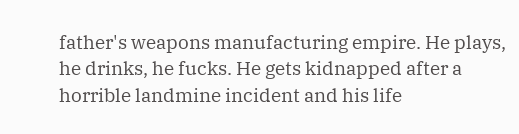father's weapons manufacturing empire. He plays, he drinks, he fucks. He gets kidnapped after a horrible landmine incident and his life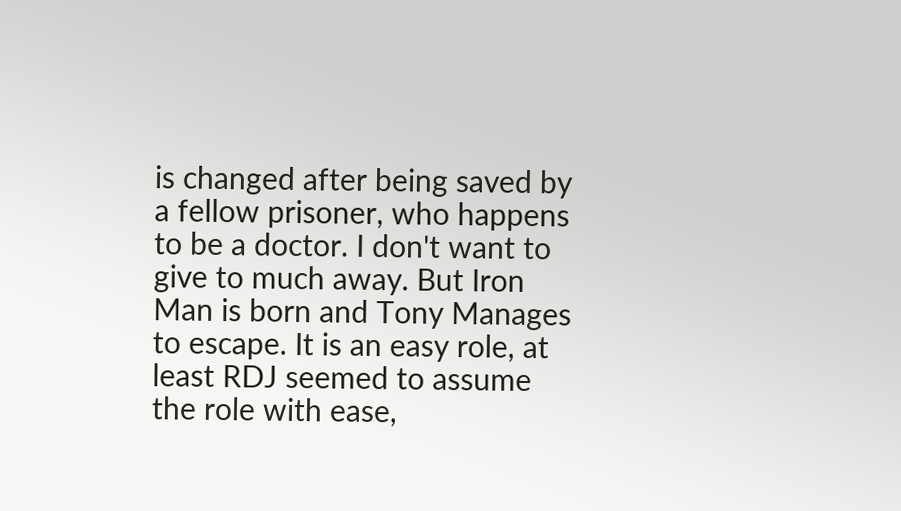is changed after being saved by a fellow prisoner, who happens to be a doctor. I don't want to give to much away. But Iron Man is born and Tony Manages to escape. It is an easy role, at least RDJ seemed to assume the role with ease,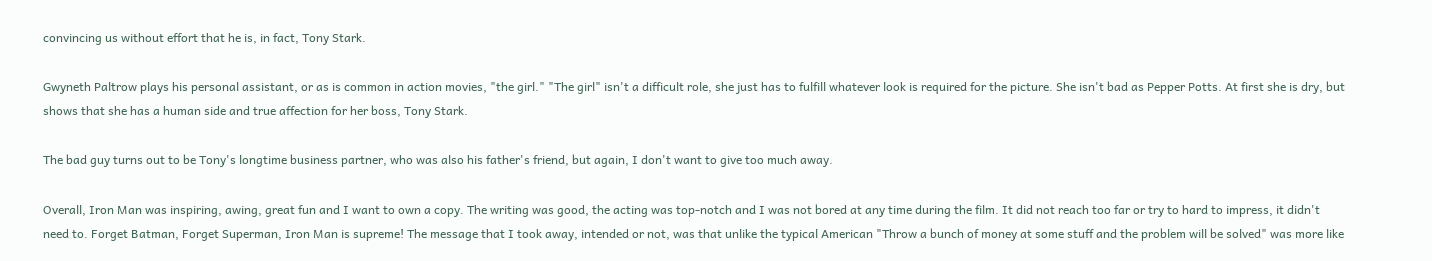convincing us without effort that he is, in fact, Tony Stark.

Gwyneth Paltrow plays his personal assistant, or as is common in action movies, "the girl." "The girl" isn't a difficult role, she just has to fulfill whatever look is required for the picture. She isn't bad as Pepper Potts. At first she is dry, but shows that she has a human side and true affection for her boss, Tony Stark.

The bad guy turns out to be Tony's longtime business partner, who was also his father's friend, but again, I don't want to give too much away.

Overall, Iron Man was inspiring, awing, great fun and I want to own a copy. The writing was good, the acting was top-notch and I was not bored at any time during the film. It did not reach too far or try to hard to impress, it didn't need to. Forget Batman, Forget Superman, Iron Man is supreme! The message that I took away, intended or not, was that unlike the typical American "Throw a bunch of money at some stuff and the problem will be solved" was more like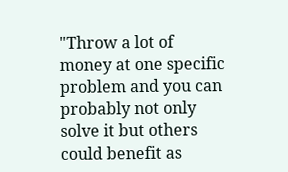"Throw a lot of money at one specific problem and you can probably not only solve it but others could benefit as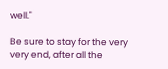well."

Be sure to stay for the very very end, after all the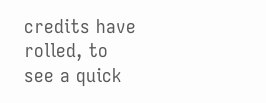credits have rolled, to see a quick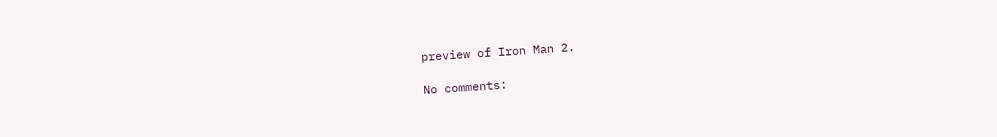preview of Iron Man 2.

No comments: